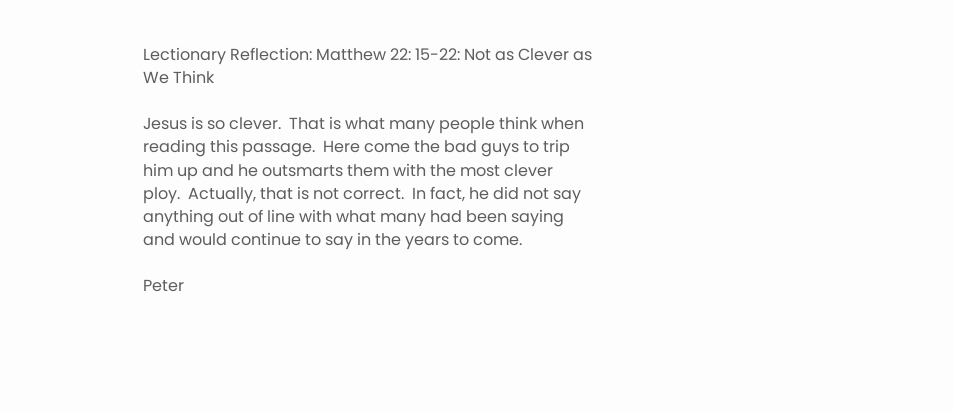Lectionary Reflection: Matthew 22: 15-22: Not as Clever as We Think

Jesus is so clever.  That is what many people think when reading this passage.  Here come the bad guys to trip him up and he outsmarts them with the most clever ploy.  Actually, that is not correct.  In fact, he did not say anything out of line with what many had been saying and would continue to say in the years to come.

Peter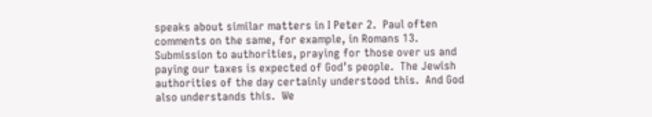speaks about similar matters in I Peter 2.  Paul often comments on the same, for example, in Romans 13.  Submission to authorities, praying for those over us and paying our taxes is expected of God’s people.  The Jewish authorities of the day certainly understood this.  And God also understands this.  We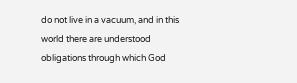do not live in a vacuum, and in this world there are understood obligations through which God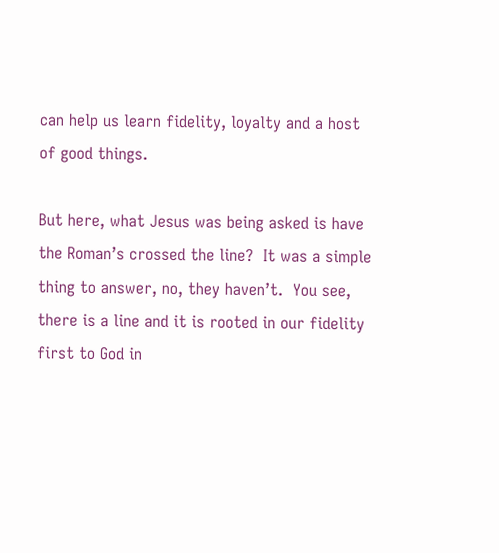can help us learn fidelity, loyalty and a host of good things.

But here, what Jesus was being asked is have the Roman’s crossed the line?  It was a simple thing to answer, no, they haven’t.  You see, there is a line and it is rooted in our fidelity first to God in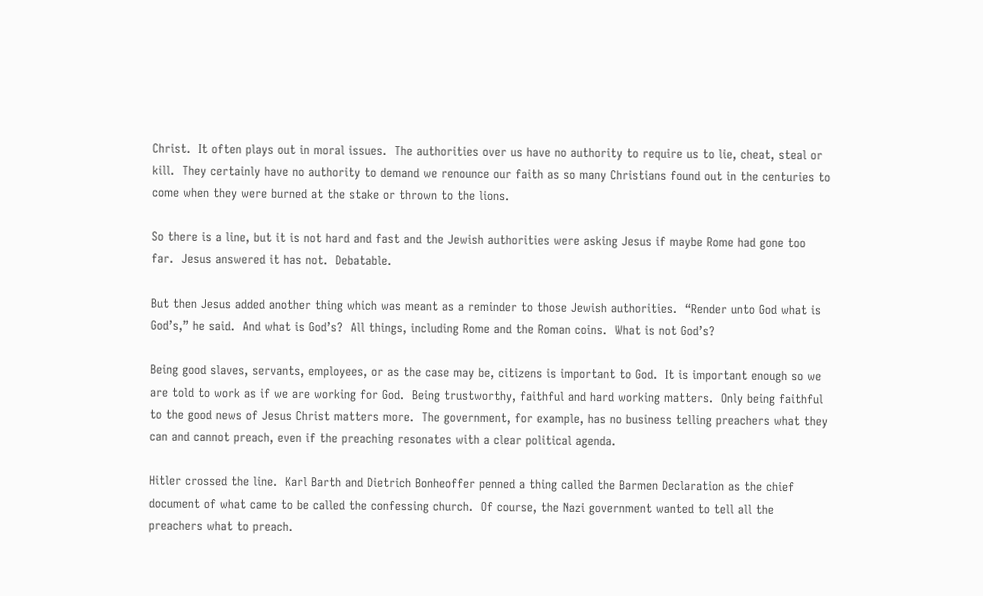Christ.  It often plays out in moral issues.  The authorities over us have no authority to require us to lie, cheat, steal or kill.  They certainly have no authority to demand we renounce our faith as so many Christians found out in the centuries to come when they were burned at the stake or thrown to the lions.

So there is a line, but it is not hard and fast and the Jewish authorities were asking Jesus if maybe Rome had gone too far.  Jesus answered it has not.  Debatable.

But then Jesus added another thing which was meant as a reminder to those Jewish authorities.  “Render unto God what is God’s,” he said.  And what is God’s?  All things, including Rome and the Roman coins.  What is not God’s?

Being good slaves, servants, employees, or as the case may be, citizens is important to God.  It is important enough so we are told to work as if we are working for God.  Being trustworthy, faithful and hard working matters.  Only being faithful to the good news of Jesus Christ matters more.  The government, for example, has no business telling preachers what they can and cannot preach, even if the preaching resonates with a clear political agenda.

Hitler crossed the line.  Karl Barth and Dietrich Bonheoffer penned a thing called the Barmen Declaration as the chief document of what came to be called the confessing church.  Of course, the Nazi government wanted to tell all the preachers what to preach.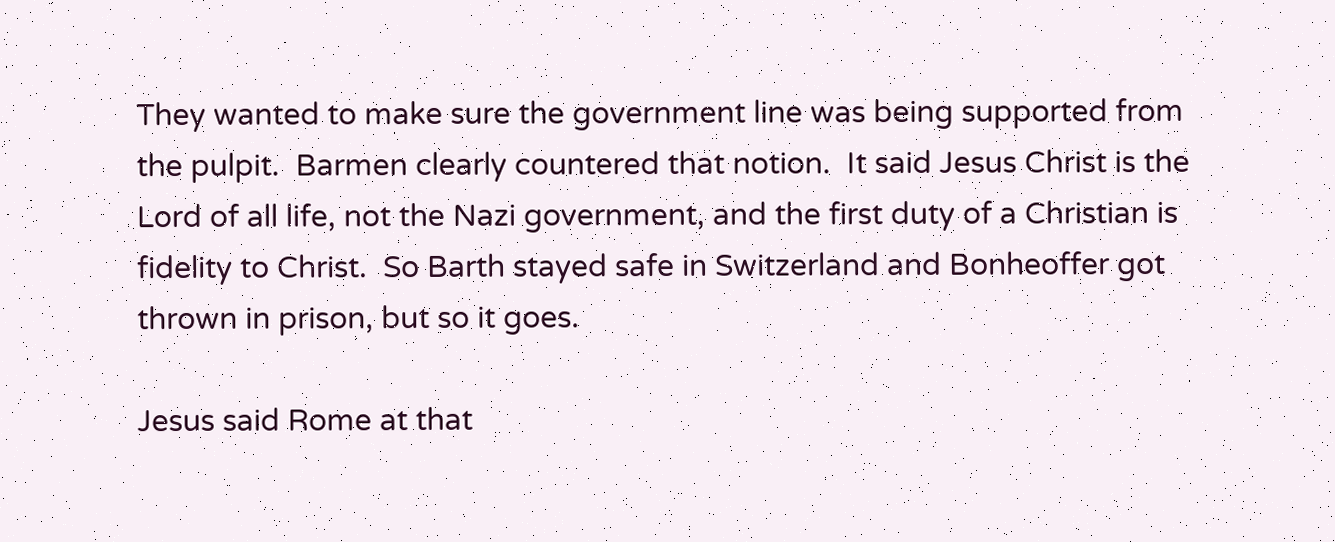They wanted to make sure the government line was being supported from the pulpit.  Barmen clearly countered that notion.  It said Jesus Christ is the Lord of all life, not the Nazi government, and the first duty of a Christian is fidelity to Christ.  So Barth stayed safe in Switzerland and Bonheoffer got thrown in prison, but so it goes.

Jesus said Rome at that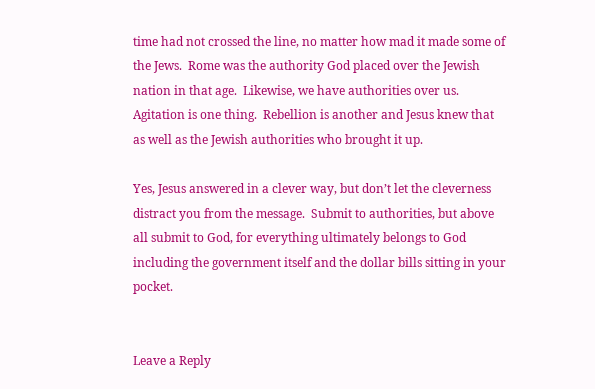time had not crossed the line, no matter how mad it made some of the Jews.  Rome was the authority God placed over the Jewish nation in that age.  Likewise, we have authorities over us.  Agitation is one thing.  Rebellion is another and Jesus knew that as well as the Jewish authorities who brought it up.

Yes, Jesus answered in a clever way, but don’t let the cleverness distract you from the message.  Submit to authorities, but above all submit to God, for everything ultimately belongs to God including the government itself and the dollar bills sitting in your pocket.


Leave a Reply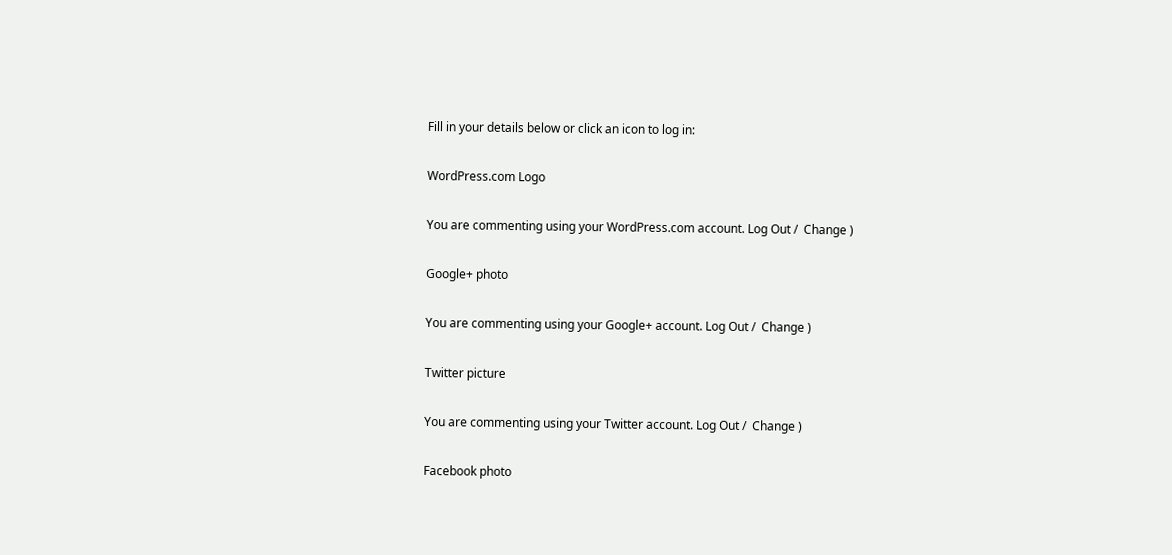Fill in your details below or click an icon to log in:

WordPress.com Logo

You are commenting using your WordPress.com account. Log Out /  Change )

Google+ photo

You are commenting using your Google+ account. Log Out /  Change )

Twitter picture

You are commenting using your Twitter account. Log Out /  Change )

Facebook photo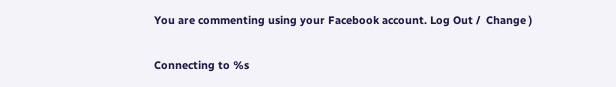You are commenting using your Facebook account. Log Out /  Change )


Connecting to %s